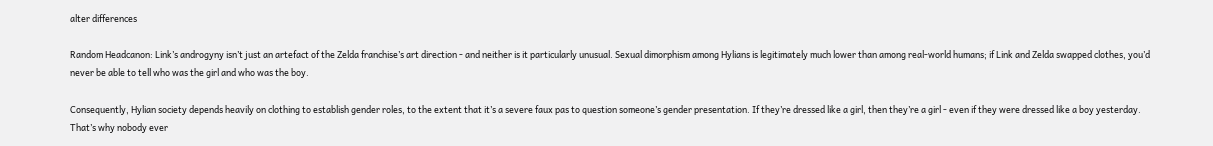alter differences

Random Headcanon: Link’s androgyny isn’t just an artefact of the Zelda franchise’s art direction - and neither is it particularly unusual. Sexual dimorphism among Hylians is legitimately much lower than among real-world humans; if Link and Zelda swapped clothes, you’d never be able to tell who was the girl and who was the boy.

Consequently, Hylian society depends heavily on clothing to establish gender roles, to the extent that it’s a severe faux pas to question someone’s gender presentation. If they’re dressed like a girl, then they’re a girl - even if they were dressed like a boy yesterday. That’s why nobody ever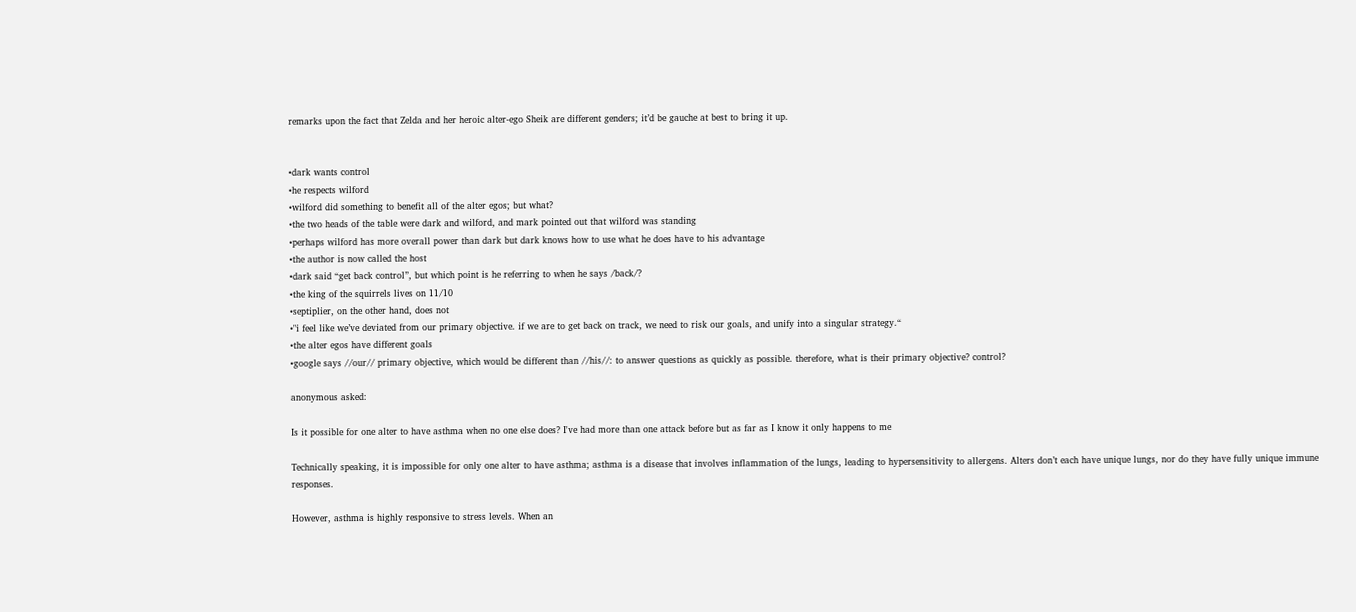remarks upon the fact that Zelda and her heroic alter-ego Sheik are different genders; it’d be gauche at best to bring it up.


•dark wants control
•he respects wilford
•wilford did something to benefit all of the alter egos; but what?
•the two heads of the table were dark and wilford, and mark pointed out that wilford was standing
•perhaps wilford has more overall power than dark but dark knows how to use what he does have to his advantage
•the author is now called the host
•dark said “get back control”, but which point is he referring to when he says /back/?
•the king of the squirrels lives on 11/10
•septiplier, on the other hand, does not
•"i feel like we’ve deviated from our primary objective. if we are to get back on track, we need to risk our goals, and unify into a singular strategy.“
•the alter egos have different goals
•google says //our// primary objective, which would be different than //his//: to answer questions as quickly as possible. therefore, what is their primary objective? control?

anonymous asked:

Is it possible for one alter to have asthma when no one else does? I've had more than one attack before but as far as I know it only happens to me

Technically speaking, it is impossible for only one alter to have asthma; asthma is a disease that involves inflammation of the lungs, leading to hypersensitivity to allergens. Alters don’t each have unique lungs, nor do they have fully unique immune responses.

However, asthma is highly responsive to stress levels. When an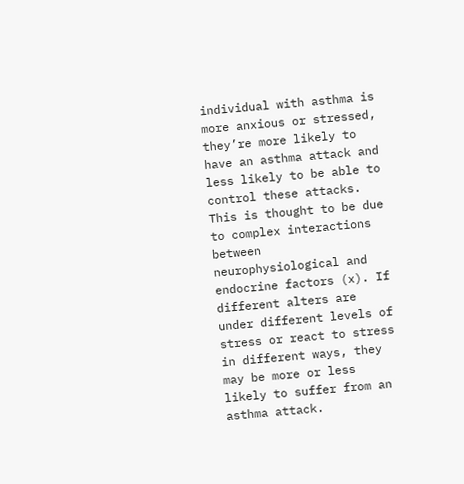individual with asthma is more anxious or stressed, they’re more likely to have an asthma attack and less likely to be able to control these attacks. This is thought to be due to complex interactions between neurophysiological and endocrine factors (x). If different alters are under different levels of stress or react to stress in different ways, they may be more or less likely to suffer from an asthma attack.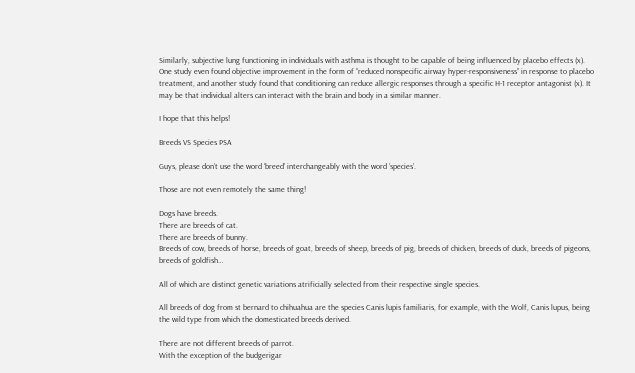Similarly, subjective lung functioning in individuals with asthma is thought to be capable of being influenced by placebo effects (x). One study even found objective improvement in the form of “reduced nonspecific airway hyper-responsiveness” in response to placebo treatment, and another study found that conditioning can reduce allergic responses through a specific H-1 receptor antagonist (x). It may be that individual alters can interact with the brain and body in a similar manner.

I hope that this helps!

Breeds VS Species PSA

Guys, please don’t use the word ‘breed’ interchangeably with the word ‘species’.

Those are not even remotely the same thing!

Dogs have breeds.
There are breeds of cat.
There are breeds of bunny.
Breeds of cow, breeds of horse, breeds of goat, breeds of sheep, breeds of pig, breeds of chicken, breeds of duck, breeds of pigeons, breeds of goldfish…

All of which are distinct genetic variations atrificially selected from their respective single species.

All breeds of dog from st bernard to chihuahua are the species Canis lupis familiaris, for example, with the Wolf, Canis lupus, being the wild type from which the domesticated breeds derived.

There are not different breeds of parrot.
With the exception of the budgerigar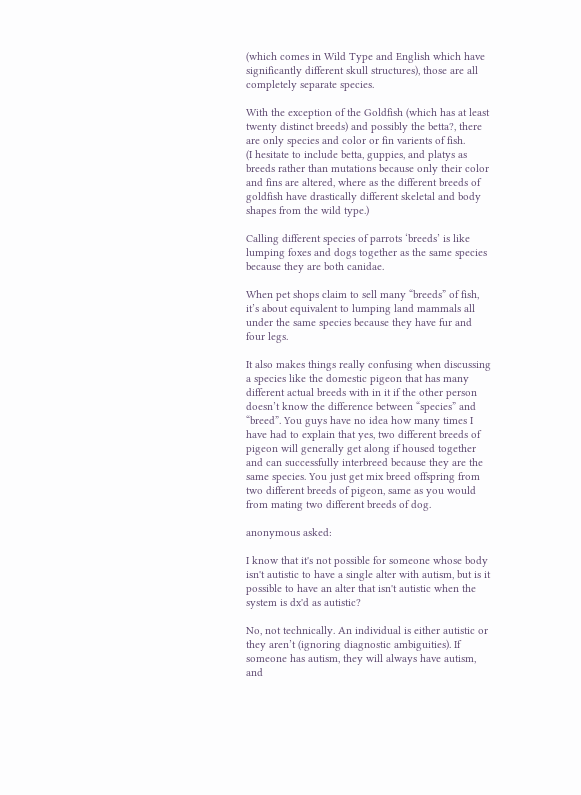(which comes in Wild Type and English which have significantly different skull structures), those are all completely separate species.

With the exception of the Goldfish (which has at least twenty distinct breeds) and possibly the betta?, there are only species and color or fin varients of fish.
(I hesitate to include betta, guppies, and platys as breeds rather than mutations because only their color and fins are altered, where as the different breeds of goldfish have drastically different skeletal and body shapes from the wild type.)

Calling different species of parrots ‘breeds’ is like lumping foxes and dogs together as the same species because they are both canidae.

When pet shops claim to sell many “breeds” of fish, it’s about equivalent to lumping land mammals all under the same species because they have fur and four legs.

It also makes things really confusing when discussing a species like the domestic pigeon that has many different actual breeds with in it if the other person doesn’t know the difference between “species” and “breed”. You guys have no idea how many times I have had to explain that yes, two different breeds of pigeon will generally get along if housed together and can successfully interbreed because they are the same species. You just get mix breed offspring from two different breeds of pigeon, same as you would from mating two different breeds of dog.

anonymous asked:

I know that it's not possible for someone whose body isn't autistic to have a single alter with autism, but is it possible to have an alter that isn't autistic when the system is dx'd as autistic?

No, not technically. An individual is either autistic or they aren’t (ignoring diagnostic ambiguities). If someone has autism, they will always have autism, and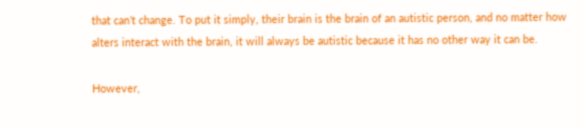that can’t change. To put it simply, their brain is the brain of an autistic person, and no matter how alters interact with the brain, it will always be autistic because it has no other way it can be.

However,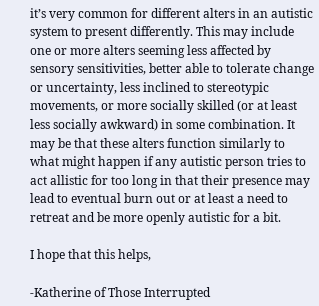it’s very common for different alters in an autistic system to present differently. This may include one or more alters seeming less affected by sensory sensitivities, better able to tolerate change or uncertainty, less inclined to stereotypic movements, or more socially skilled (or at least less socially awkward) in some combination. It may be that these alters function similarly to what might happen if any autistic person tries to act allistic for too long in that their presence may lead to eventual burn out or at least a need to retreat and be more openly autistic for a bit.

I hope that this helps,

-Katherine of Those Interrupted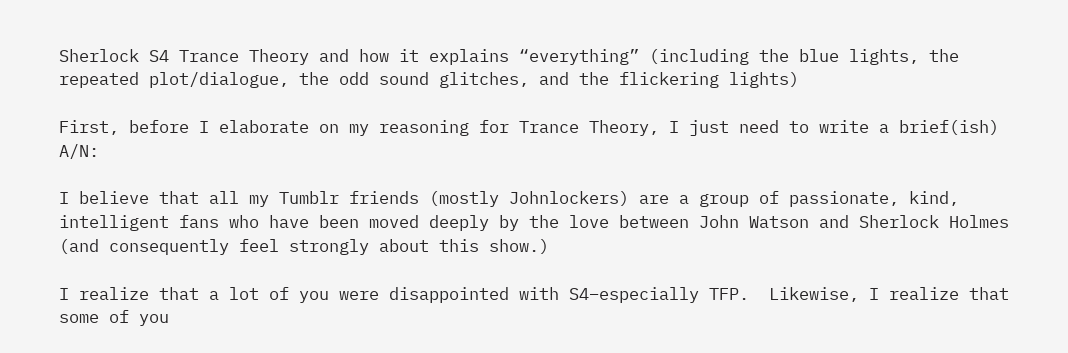Sherlock S4 Trance Theory and how it explains “everything” (including the blue lights, the repeated plot/dialogue, the odd sound glitches, and the flickering lights)

First, before I elaborate on my reasoning for Trance Theory, I just need to write a brief(ish) A/N:

I believe that all my Tumblr friends (mostly Johnlockers) are a group of passionate, kind, intelligent fans who have been moved deeply by the love between John Watson and Sherlock Holmes (and consequently feel strongly about this show.)

I realize that a lot of you were disappointed with S4–especially TFP.  Likewise, I realize that some of you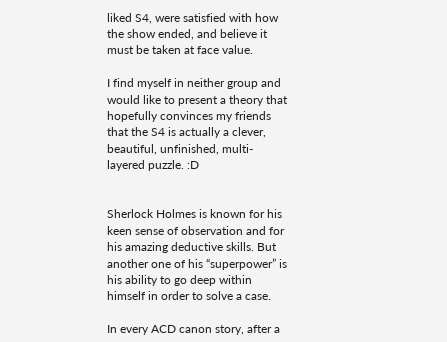liked S4, were satisfied with how the show ended, and believe it must be taken at face value.

I find myself in neither group and would like to present a theory that hopefully convinces my friends that the S4 is actually a clever, beautiful, unfinished, multi-layered puzzle. :D


Sherlock Holmes is known for his keen sense of observation and for his amazing deductive skills. But another one of his “superpower” is his ability to go deep within himself in order to solve a case.

In every ACD canon story, after a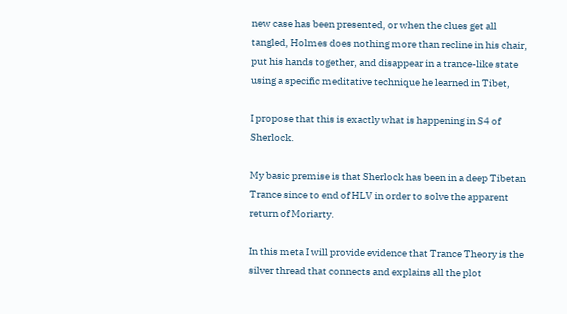new case has been presented, or when the clues get all tangled, Holmes does nothing more than recline in his chair, put his hands together, and disappear in a trance-like state using a specific meditative technique he learned in Tibet,

I propose that this is exactly what is happening in S4 of Sherlock.

My basic premise is that Sherlock has been in a deep Tibetan Trance since to end of HLV in order to solve the apparent return of Moriarty.

In this meta I will provide evidence that Trance Theory is the silver thread that connects and explains all the plot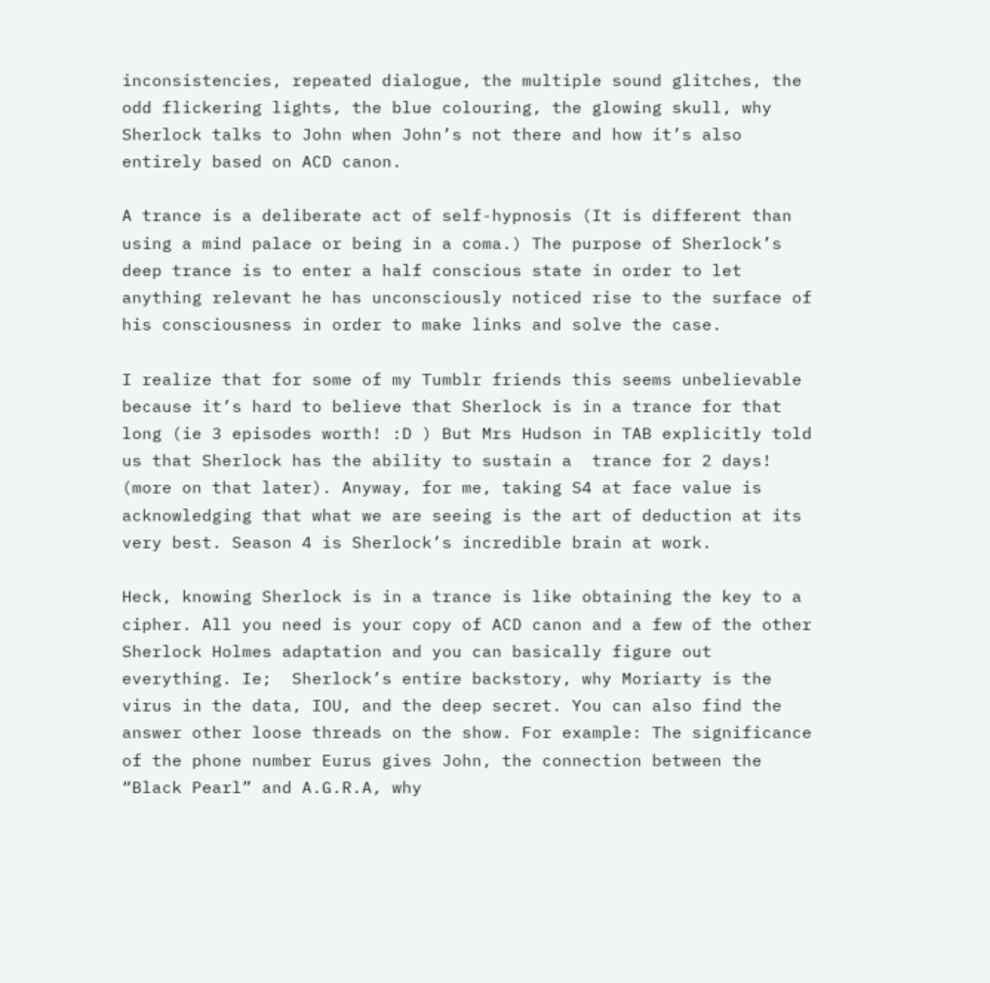inconsistencies, repeated dialogue, the multiple sound glitches, the odd flickering lights, the blue colouring, the glowing skull, why Sherlock talks to John when John’s not there and how it’s also entirely based on ACD canon.

A trance is a deliberate act of self-hypnosis (It is different than using a mind palace or being in a coma.) The purpose of Sherlock’s deep trance is to enter a half conscious state in order to let anything relevant he has unconsciously noticed rise to the surface of his consciousness in order to make links and solve the case.

I realize that for some of my Tumblr friends this seems unbelievable because it’s hard to believe that Sherlock is in a trance for that long (ie 3 episodes worth! :D ) But Mrs Hudson in TAB explicitly told us that Sherlock has the ability to sustain a  trance for 2 days! (more on that later). Anyway, for me, taking S4 at face value is acknowledging that what we are seeing is the art of deduction at its very best. Season 4 is Sherlock’s incredible brain at work.

Heck, knowing Sherlock is in a trance is like obtaining the key to a cipher. All you need is your copy of ACD canon and a few of the other Sherlock Holmes adaptation and you can basically figure out everything. Ie;  Sherlock’s entire backstory, why Moriarty is the virus in the data, IOU, and the deep secret. You can also find the answer other loose threads on the show. For example: The significance of the phone number Eurus gives John, the connection between the “Black Pearl” and A.G.R.A, why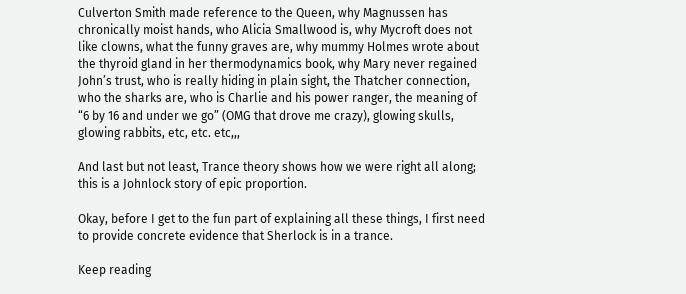Culverton Smith made reference to the Queen, why Magnussen has chronically moist hands, who Alicia Smallwood is, why Mycroft does not like clowns, what the funny graves are, why mummy Holmes wrote about the thyroid gland in her thermodynamics book, why Mary never regained John’s trust, who is really hiding in plain sight, the Thatcher connection, who the sharks are, who is Charlie and his power ranger, the meaning of  “6 by 16 and under we go” (OMG that drove me crazy), glowing skulls, glowing rabbits, etc, etc. etc,,,

And last but not least, Trance theory shows how we were right all along; this is a Johnlock story of epic proportion.

Okay, before I get to the fun part of explaining all these things, I first need to provide concrete evidence that Sherlock is in a trance.

Keep reading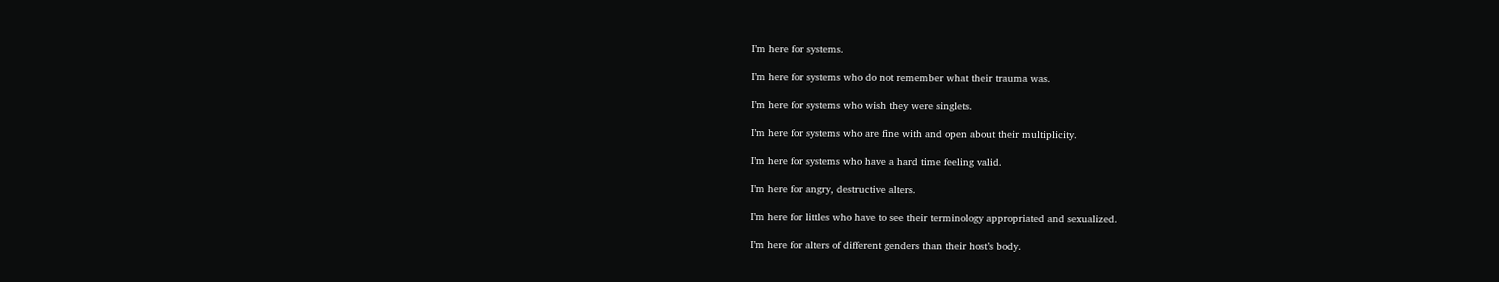I’m here for systems.

I’m here for systems who do not remember what their trauma was.

I’m here for systems who wish they were singlets.

I’m here for systems who are fine with and open about their multiplicity.

I’m here for systems who have a hard time feeling valid.

I’m here for angry, destructive alters.

I’m here for littles who have to see their terminology appropriated and sexualized.

I’m here for alters of different genders than their host’s body.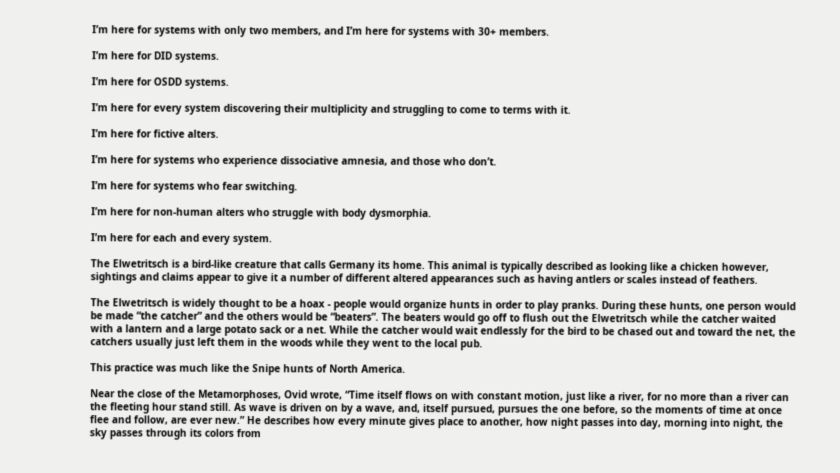I’m here for systems with only two members, and I’m here for systems with 30+ members.

I’m here for DID systems.

I’m here for OSDD systems.

I’m here for every system discovering their multiplicity and struggling to come to terms with it.

I’m here for fictive alters.

I’m here for systems who experience dissociative amnesia, and those who don’t.

I’m here for systems who fear switching.

I’m here for non-human alters who struggle with body dysmorphia.

I’m here for each and every system.

The Elwetritsch is a bird-like creature that calls Germany its home. This animal is typically described as looking like a chicken however, sightings and claims appear to give it a number of different altered appearances such as having antlers or scales instead of feathers.

The Elwetritsch is widely thought to be a hoax - people would organize hunts in order to play pranks. During these hunts, one person would be made “the catcher” and the others would be “beaters”. The beaters would go off to flush out the Elwetritsch while the catcher waited with a lantern and a large potato sack or a net. While the catcher would wait endlessly for the bird to be chased out and toward the net, the catchers usually just left them in the woods while they went to the local pub.

This practice was much like the Snipe hunts of North America.

Near the close of the Metamorphoses, Ovid wrote, “Time itself flows on with constant motion, just like a river, for no more than a river can the fleeting hour stand still. As wave is driven on by a wave, and, itself pursued, pursues the one before, so the moments of time at once flee and follow, are ever new.” He describes how every minute gives place to another, how night passes into day, morning into night, the sky passes through its colors from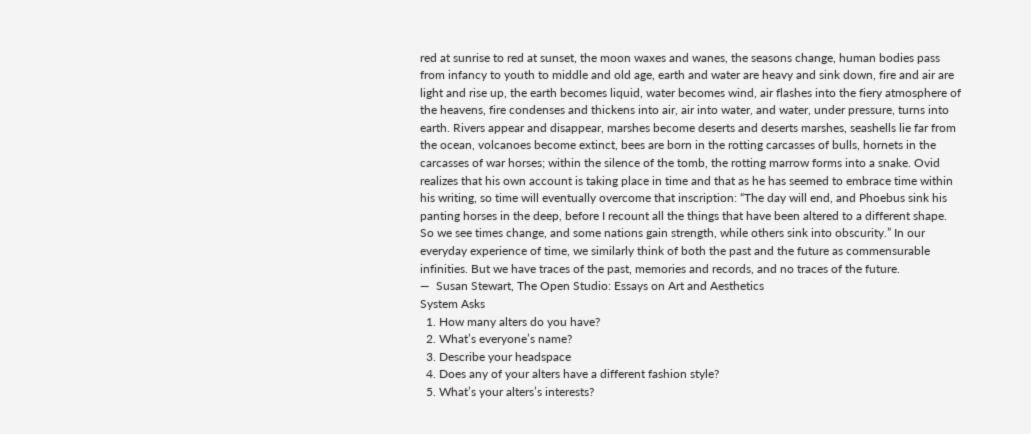red at sunrise to red at sunset, the moon waxes and wanes, the seasons change, human bodies pass from infancy to youth to middle and old age, earth and water are heavy and sink down, fire and air are light and rise up, the earth becomes liquid, water becomes wind, air flashes into the fiery atmosphere of the heavens, fire condenses and thickens into air, air into water, and water, under pressure, turns into earth. Rivers appear and disappear, marshes become deserts and deserts marshes, seashells lie far from the ocean, volcanoes become extinct, bees are born in the rotting carcasses of bulls, hornets in the carcasses of war horses; within the silence of the tomb, the rotting marrow forms into a snake. Ovid realizes that his own account is taking place in time and that as he has seemed to embrace time within his writing, so time will eventually overcome that inscription: “The day will end, and Phoebus sink his panting horses in the deep, before I recount all the things that have been altered to a different shape. So we see times change, and some nations gain strength, while others sink into obscurity.” In our everyday experience of time, we similarly think of both the past and the future as commensurable infinities. But we have traces of the past, memories and records, and no traces of the future.
—  Susan Stewart, The Open Studio: Essays on Art and Aesthetics
System Asks
  1. How many alters do you have?
  2. What’s everyone’s name?
  3. Describe your headspace
  4. Does any of your alters have a different fashion style?
  5. What’s your alters’s interests?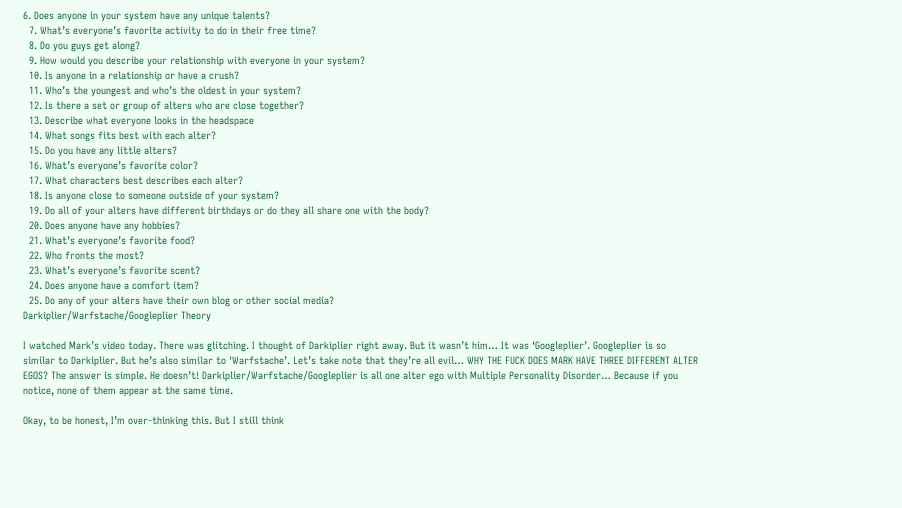6. Does anyone in your system have any unique talents?
  7. What’s everyone’s favorite activity to do in their free time?
  8. Do you guys get along?
  9. How would you describe your relationship with everyone in your system?
  10. Is anyone in a relationship or have a crush?
  11. Who’s the youngest and who’s the oldest in your system?
  12. Is there a set or group of alters who are close together?
  13. Describe what everyone looks in the headspace
  14. What songs fits best with each alter?
  15. Do you have any little alters?
  16. What’s everyone’s favorite color?
  17. What characters best describes each alter?
  18. Is anyone close to someone outside of your system?
  19. Do all of your alters have different birthdays or do they all share one with the body?
  20. Does anyone have any hobbies?
  21. What’s everyone’s favorite food?
  22. Who fronts the most?
  23. What’s everyone’s favorite scent?
  24. Does anyone have a comfort item?
  25. Do any of your alters have their own blog or other social media?
Darkiplier/Warfstache/Googleplier Theory

I watched Mark’s video today. There was glitching. I thought of Darkiplier right away. But it wasn’t him… It was ‘Googleplier’. Googleplier is so similar to Darkiplier. But he’s also similar to 'Warfstache’. Let’s take note that they’re all evil… WHY THE FUCK DOES MARK HAVE THREE DIFFERENT ALTER EGOS? The answer is simple. He doesn’t! Darkiplier/Warfstache/Googleplier is all one alter ego with Multiple Personality Disorder… Because if you notice, none of them appear at the same time.

Okay, to be honest, I’m over-thinking this. But I still think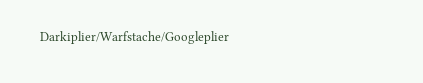Darkiplier/Warfstache/Googleplier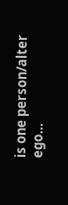is one person/alter ego…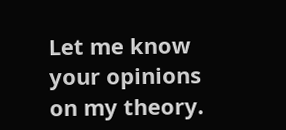Let me know your opinions on my theory.